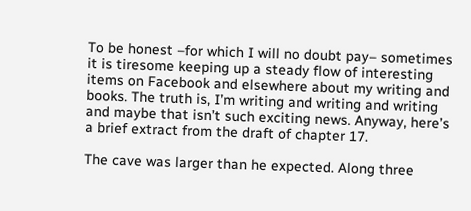To be honest –for which I will no doubt pay– sometimes it is tiresome keeping up a steady flow of interesting items on Facebook and elsewhere about my writing and books. The truth is, I’m writing and writing and writing and maybe that isn’t such exciting news. Anyway, here’s a brief extract from the draft of chapter 17.

The cave was larger than he expected. Along three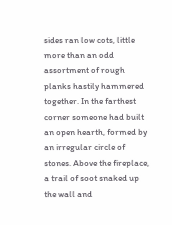sides ran low cots, little more than an odd assortment of rough planks hastily hammered together. In the farthest corner someone had built an open hearth, formed by an irregular circle of stones. Above the fireplace, a trail of soot snaked up the wall and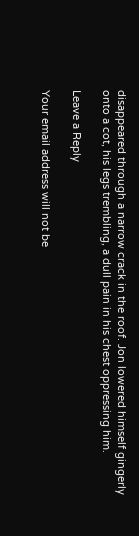disappeared through a narrow crack in the roof. Jon lowered himself gingerly onto a cot, his legs trembling, a dull pain in his chest oppressing him.

Leave a Reply

Your email address will not be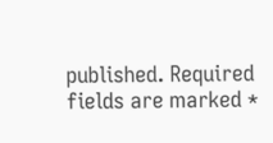published. Required fields are marked *